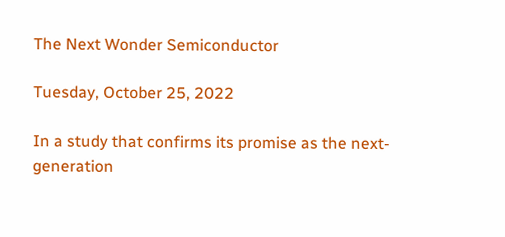The Next Wonder Semiconductor

Tuesday, October 25, 2022

In a study that confirms its promise as the next-generation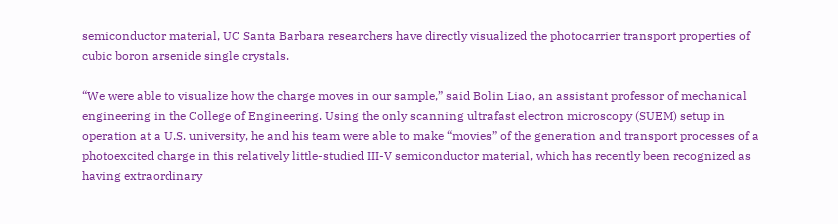semiconductor material, UC Santa Barbara researchers have directly visualized the photocarrier transport properties of cubic boron arsenide single crystals.

“We were able to visualize how the charge moves in our sample,” said Bolin Liao, an assistant professor of mechanical engineering in the College of Engineering. Using the only scanning ultrafast electron microscopy (SUEM) setup in operation at a U.S. university, he and his team were able to make “movies” of the generation and transport processes of a photoexcited charge in this relatively little-studied III-V semiconductor material, which has recently been recognized as having extraordinary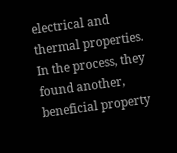electrical and thermal properties. In the process, they found another, beneficial property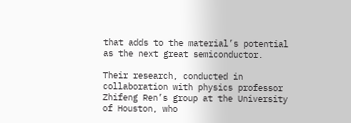that adds to the material’s potential as the next great semiconductor.

Their research, conducted in collaboration with physics professor Zhifeng Ren’s group at the University of Houston, who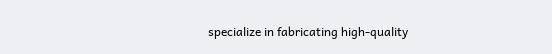specialize in fabricating high-quality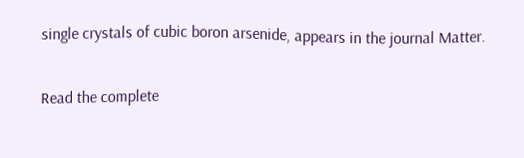single crystals of cubic boron arsenide, appears in the journal Matter.

Read the complete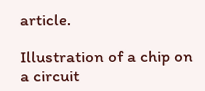article.

Illustration of a chip on a circuit